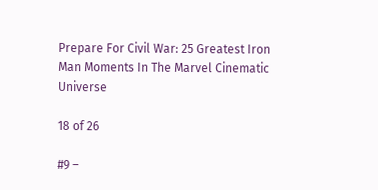Prepare For Civil War: 25 Greatest Iron Man Moments In The Marvel Cinematic Universe

18 of 26

#9 –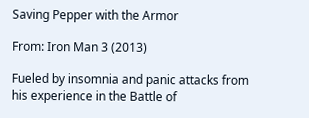Saving Pepper with the Armor

From: Iron Man 3 (2013)

Fueled by insomnia and panic attacks from his experience in the Battle of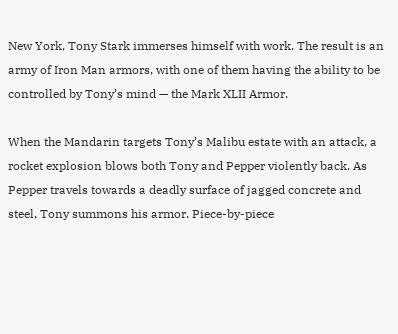New York, Tony Stark immerses himself with work. The result is an army of Iron Man armors, with one of them having the ability to be controlled by Tony’s mind — the Mark XLII Armor.

When the Mandarin targets Tony’s Malibu estate with an attack, a rocket explosion blows both Tony and Pepper violently back. As Pepper travels towards a deadly surface of jagged concrete and steel, Tony summons his armor. Piece-by-piece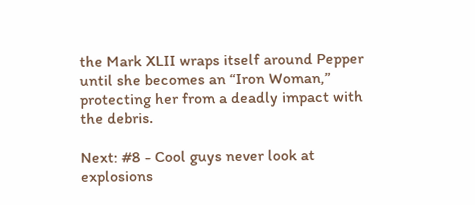the Mark XLII wraps itself around Pepper until she becomes an “Iron Woman,” protecting her from a deadly impact with the debris.

Next: #8 - Cool guys never look at explosions